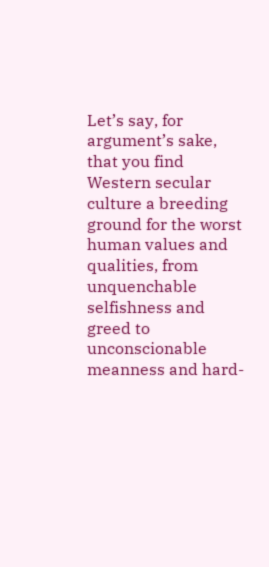Let’s say, for argument’s sake, that you find Western secular culture a breeding ground for the worst human values and qualities, from unquenchable selfishness and greed to unconscionable meanness and hard-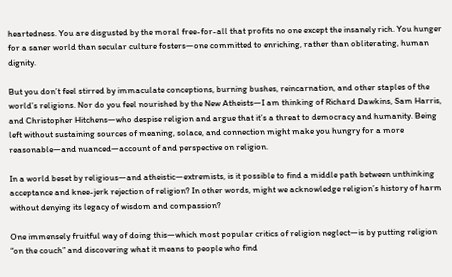heartedness. You are disgusted by the moral free-for-all that profits no one except the insanely rich. You hunger for a saner world than secular culture fosters—one committed to enriching, rather than obliterating, human dignity.

But you don’t feel stirred by immaculate conceptions, burning bushes, reincarnation, and other staples of the world’s religions. Nor do you feel nourished by the New Atheists—I am thinking of Richard Dawkins, Sam Harris, and Christopher Hitchens—who despise religion and argue that it’s a threat to democracy and humanity. Being left without sustaining sources of meaning, solace, and connection might make you hungry for a more reasonable—and nuanced—account of and perspective on religion.

In a world beset by religious—and atheistic—extremists, is it possible to find a middle path between unthinking acceptance and knee-jerk rejection of religion? In other words, might we acknowledge religion’s history of harm without denying its legacy of wisdom and compassion?

One immensely fruitful way of doing this—which most popular critics of religion neglect—is by putting religion “on the couch” and discovering what it means to people who find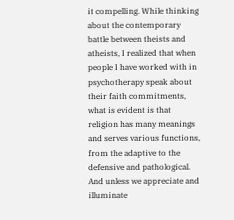it compelling. While thinking about the contemporary battle between theists and atheists, I realized that when people I have worked with in psychotherapy speak about their faith commitments, what is evident is that religion has many meanings and serves various functions, from the adaptive to the defensive and pathological. And unless we appreciate and illuminate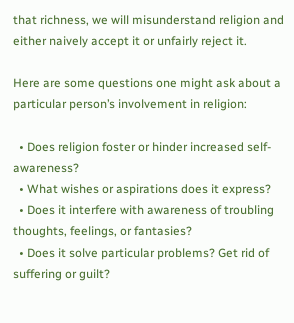that richness, we will misunderstand religion and either naively accept it or unfairly reject it.

Here are some questions one might ask about a particular person’s involvement in religion:

  • Does religion foster or hinder increased self-awareness?
  • What wishes or aspirations does it express?
  • Does it interfere with awareness of troubling thoughts, feelings, or fantasies?
  • Does it solve particular problems? Get rid of suffering or guilt?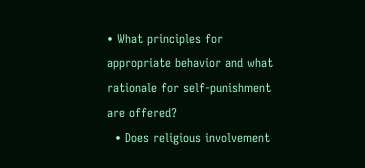• What principles for appropriate behavior and what rationale for self-punishment are offered?
  • Does religious involvement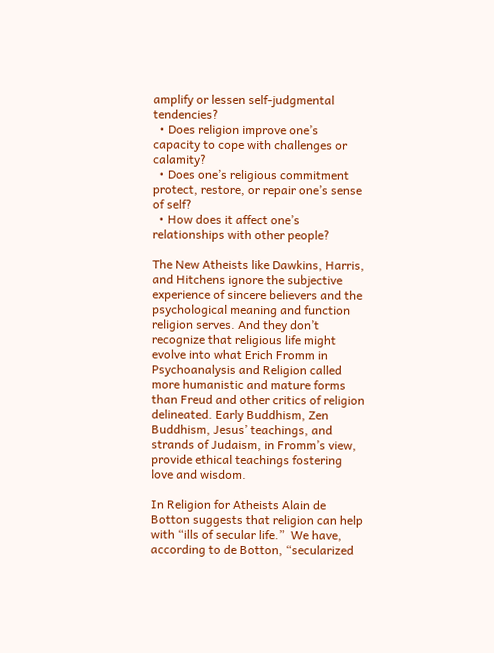amplify or lessen self-judgmental tendencies?
  • Does religion improve one’s capacity to cope with challenges or calamity?
  • Does one’s religious commitment protect, restore, or repair one’s sense of self?
  • How does it affect one’s relationships with other people?

The New Atheists like Dawkins, Harris, and Hitchens ignore the subjective experience of sincere believers and the psychological meaning and function religion serves. And they don’t recognize that religious life might evolve into what Erich Fromm in Psychoanalysis and Religion called more humanistic and mature forms than Freud and other critics of religion delineated. Early Buddhism, Zen Buddhism, Jesus’ teachings, and strands of Judaism, in Fromm’s view, provide ethical teachings fostering love and wisdom.

In Religion for Atheists Alain de Botton suggests that religion can help with “ills of secular life.”  We have, according to de Botton, “secularized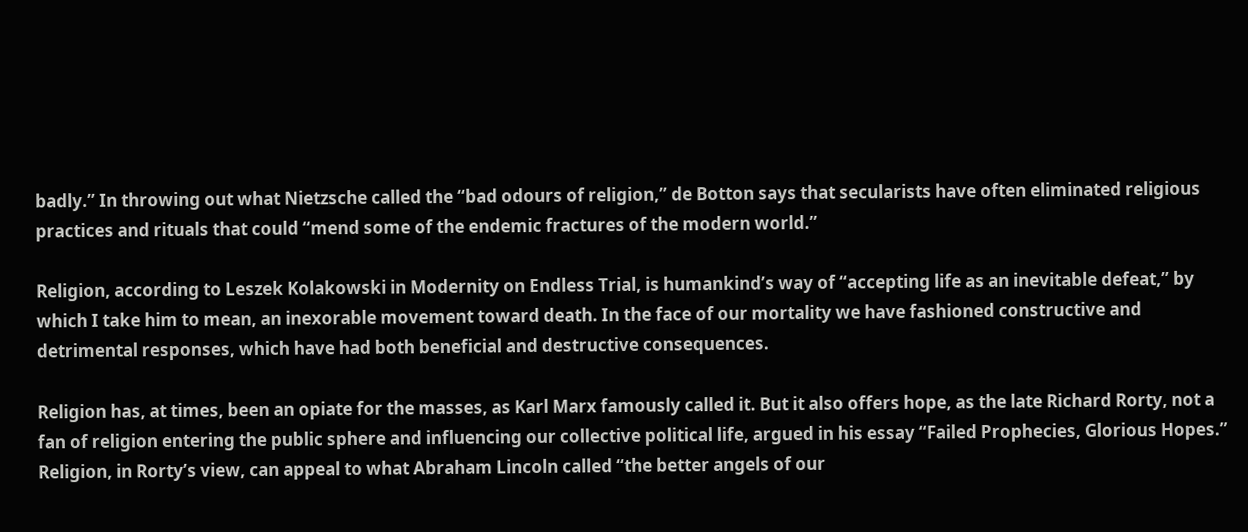badly.” In throwing out what Nietzsche called the “bad odours of religion,” de Botton says that secularists have often eliminated religious practices and rituals that could “mend some of the endemic fractures of the modern world.”

Religion, according to Leszek Kolakowski in Modernity on Endless Trial, is humankind’s way of “accepting life as an inevitable defeat,” by which I take him to mean, an inexorable movement toward death. In the face of our mortality we have fashioned constructive and detrimental responses, which have had both beneficial and destructive consequences.

Religion has, at times, been an opiate for the masses, as Karl Marx famously called it. But it also offers hope, as the late Richard Rorty, not a fan of religion entering the public sphere and influencing our collective political life, argued in his essay “Failed Prophecies, Glorious Hopes.” Religion, in Rorty’s view, can appeal to what Abraham Lincoln called “the better angels of our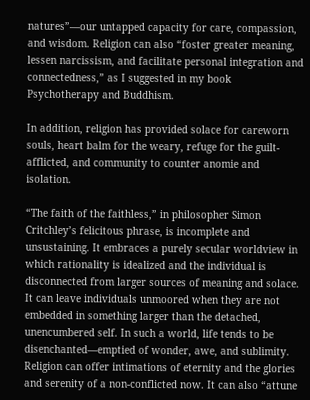natures”—our untapped capacity for care, compassion, and wisdom. Religion can also “foster greater meaning, lessen narcissism, and facilitate personal integration and connectedness,” as I suggested in my book Psychotherapy and Buddhism.

In addition, religion has provided solace for careworn souls, heart balm for the weary, refuge for the guilt-afflicted, and community to counter anomie and isolation.

“The faith of the faithless,” in philosopher Simon Critchley’s felicitous phrase, is incomplete and unsustaining. It embraces a purely secular worldview in which rationality is idealized and the individual is disconnected from larger sources of meaning and solace. It can leave individuals unmoored when they are not embedded in something larger than the detached, unencumbered self. In such a world, life tends to be disenchanted—emptied of wonder, awe, and sublimity. Religion can offer intimations of eternity and the glories and serenity of a non-conflicted now. It can also “attune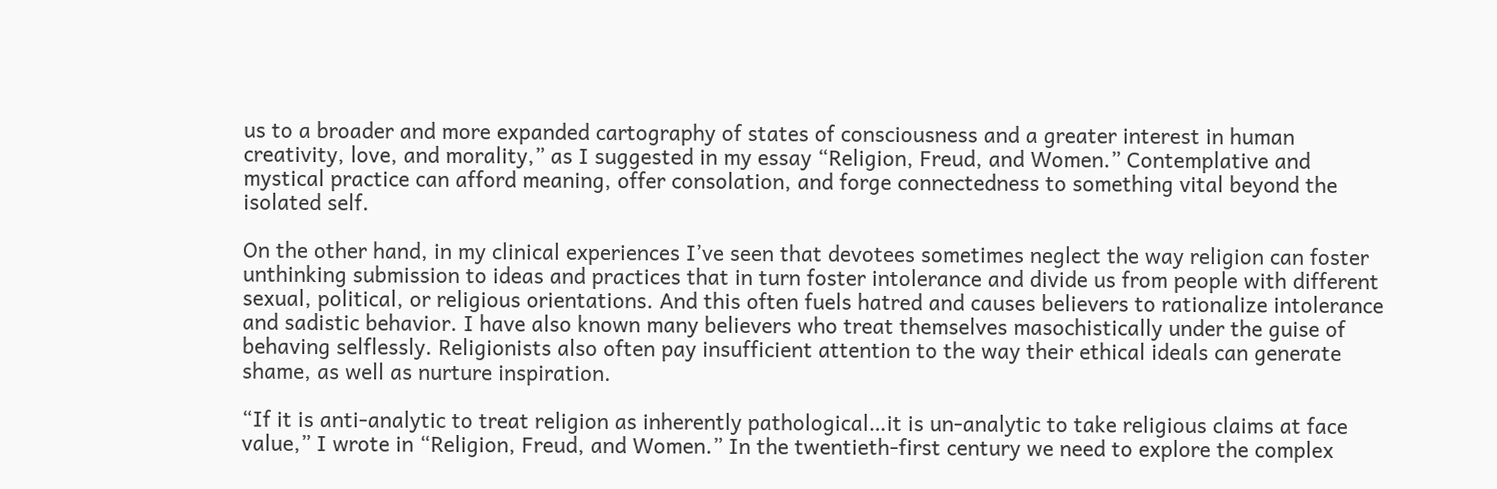us to a broader and more expanded cartography of states of consciousness and a greater interest in human creativity, love, and morality,” as I suggested in my essay “Religion, Freud, and Women.” Contemplative and mystical practice can afford meaning, offer consolation, and forge connectedness to something vital beyond the isolated self.

On the other hand, in my clinical experiences I’ve seen that devotees sometimes neglect the way religion can foster unthinking submission to ideas and practices that in turn foster intolerance and divide us from people with different sexual, political, or religious orientations. And this often fuels hatred and causes believers to rationalize intolerance and sadistic behavior. I have also known many believers who treat themselves masochistically under the guise of behaving selflessly. Religionists also often pay insufficient attention to the way their ethical ideals can generate shame, as well as nurture inspiration.

“If it is anti-analytic to treat religion as inherently pathological…it is un-analytic to take religious claims at face value,” I wrote in “Religion, Freud, and Women.” In the twentieth-first century we need to explore the complex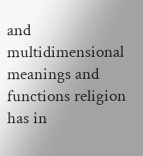and multidimensional meanings and functions religion has in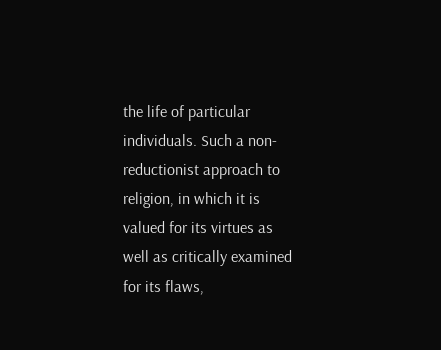the life of particular individuals. Such a non-reductionist approach to religion, in which it is valued for its virtues as well as critically examined for its flaws,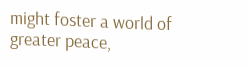might foster a world of greater peace,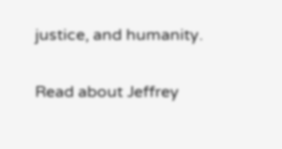justice, and humanity.

Read about Jeffrey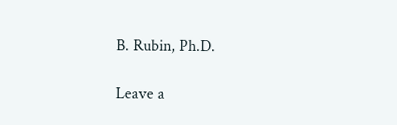B. Rubin, Ph.D.

Leave a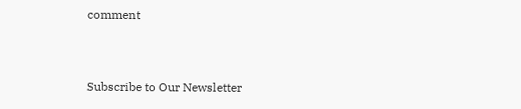comment


Subscribe to Our Newsletter